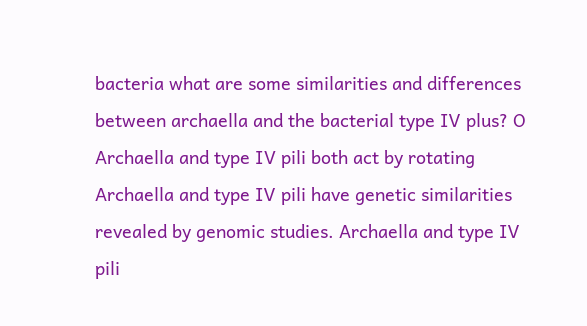bacteria what are some similarities and differences between archaella and the bacterial type Ⅳ plus? O Archaella and type IV pili both act by rotating Archaella and type Ⅳ pili have genetic similarities revealed by genomic studies. Archaella and type Ⅳ pili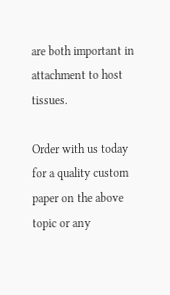are both important in attachment to host tissues.

Order with us today for a quality custom paper on the above topic or any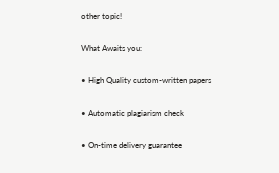other topic!

What Awaits you:

• High Quality custom-written papers

• Automatic plagiarism check

• On-time delivery guarantee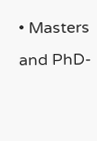• Masters and PhD-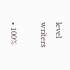level writers

• 100%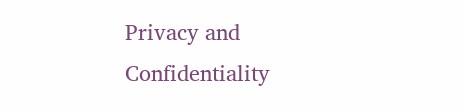Privacy and Confidentiality